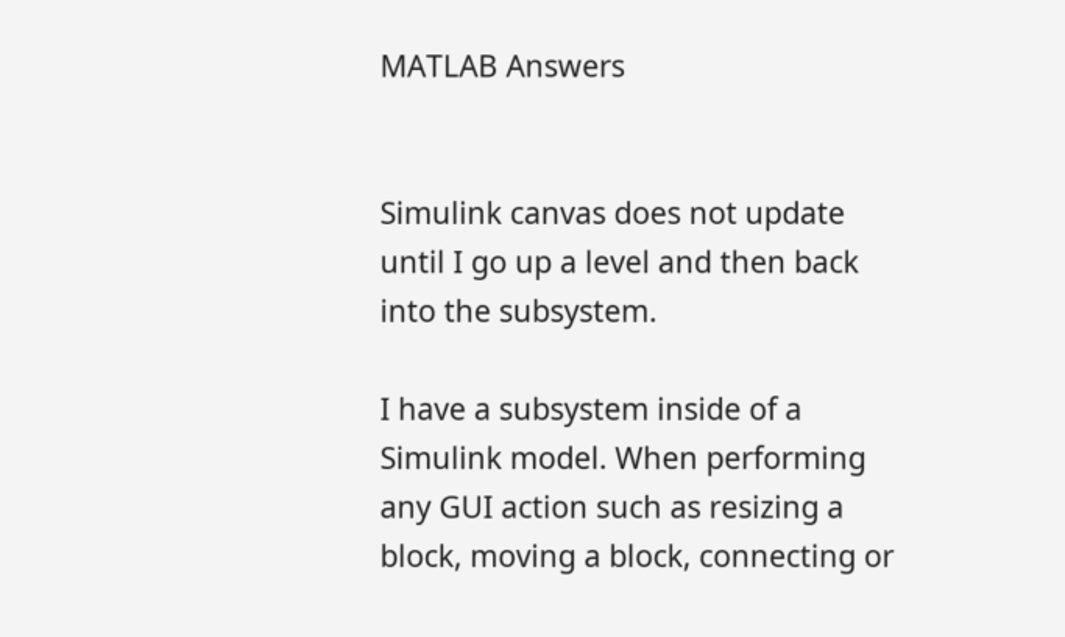MATLAB Answers


Simulink canvas does not update until I go up a level and then back into the subsystem.

I have a subsystem inside of a Simulink model. When performing any GUI action such as resizing a block, moving a block, connecting or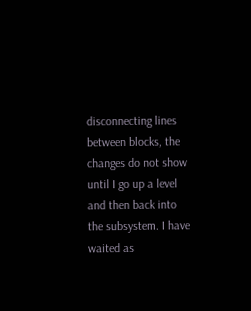disconnecting lines between blocks, the changes do not show until I go up a level and then back into the subsystem. I have waited as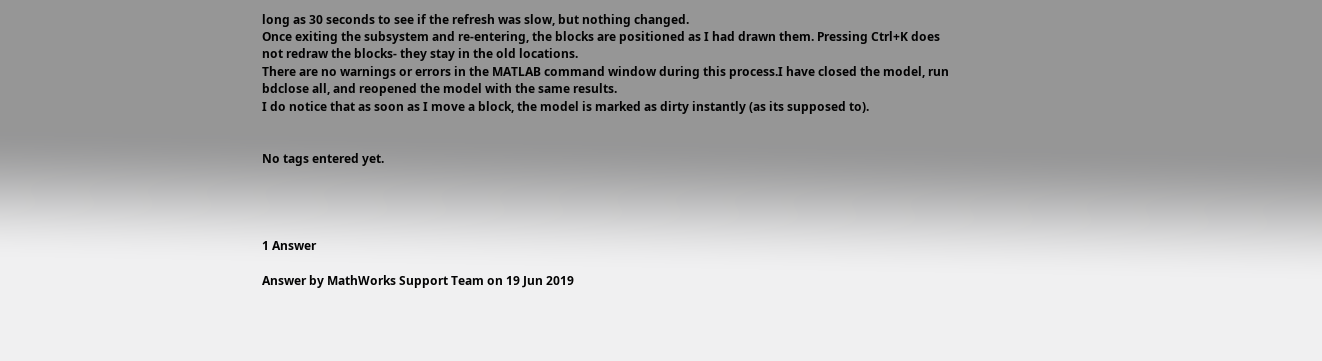long as 30 seconds to see if the refresh was slow, but nothing changed.
Once exiting the subsystem and re-entering, the blocks are positioned as I had drawn them. Pressing Ctrl+K does not redraw the blocks- they stay in the old locations.
There are no warnings or errors in the MATLAB command window during this process.I have closed the model, run bdclose all, and reopened the model with the same results.
I do notice that as soon as I move a block, the model is marked as dirty instantly (as its supposed to).


No tags entered yet.




1 Answer

Answer by MathWorks Support Team on 19 Jun 2019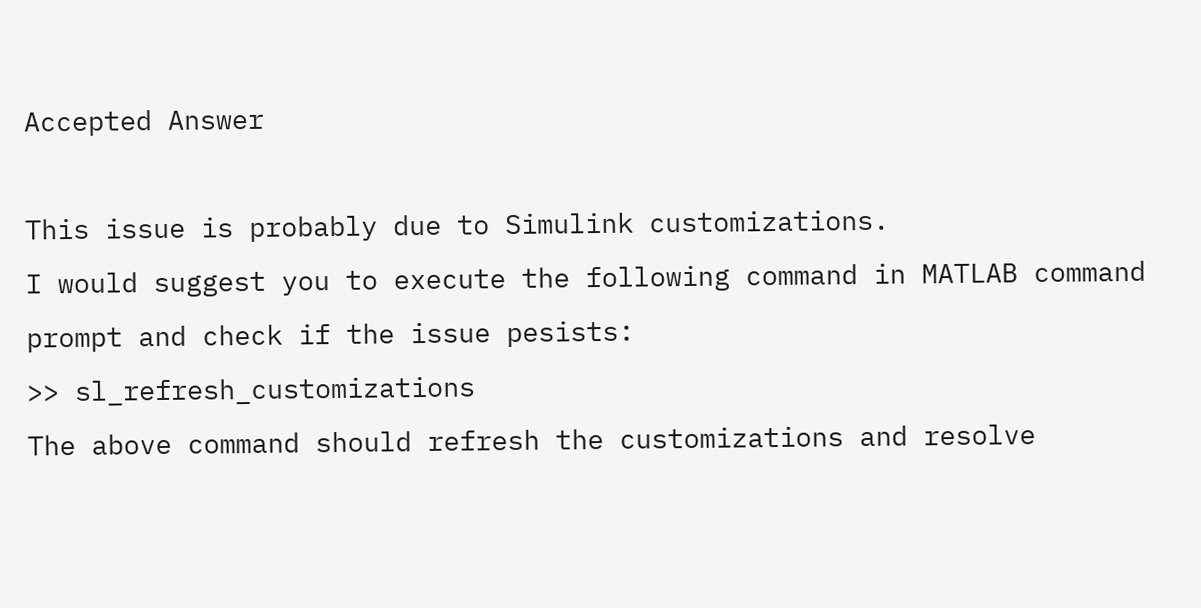Accepted Answer

This issue is probably due to Simulink customizations.
I would suggest you to execute the following command in MATLAB command prompt and check if the issue pesists:
>> sl_refresh_customizations
The above command should refresh the customizations and resolve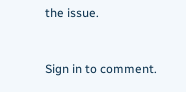the issue.


Sign in to comment.